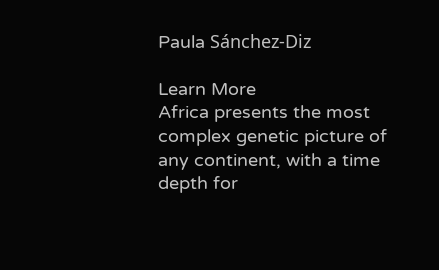Paula Sánchez-Diz

Learn More
Africa presents the most complex genetic picture of any continent, with a time depth for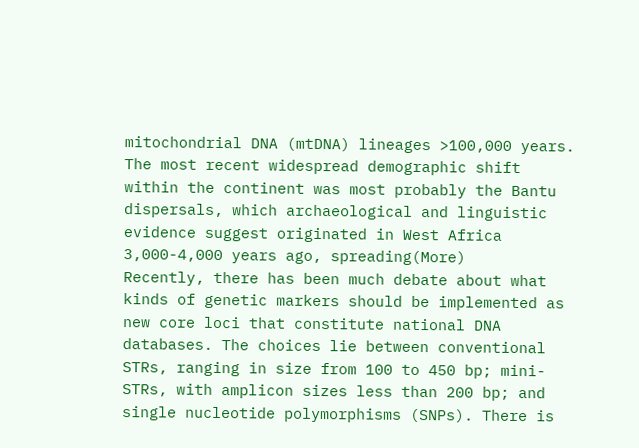mitochondrial DNA (mtDNA) lineages >100,000 years. The most recent widespread demographic shift within the continent was most probably the Bantu dispersals, which archaeological and linguistic evidence suggest originated in West Africa 3,000-4,000 years ago, spreading(More)
Recently, there has been much debate about what kinds of genetic markers should be implemented as new core loci that constitute national DNA databases. The choices lie between conventional STRs, ranging in size from 100 to 450 bp; mini-STRs, with amplicon sizes less than 200 bp; and single nucleotide polymorphisms (SNPs). There is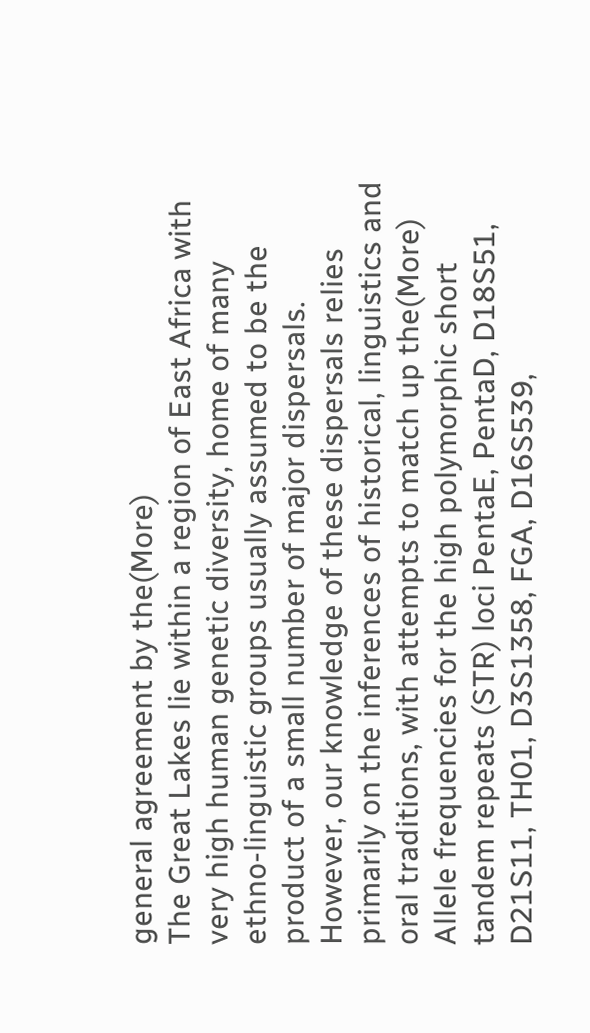general agreement by the(More)
The Great Lakes lie within a region of East Africa with very high human genetic diversity, home of many ethno-linguistic groups usually assumed to be the product of a small number of major dispersals. However, our knowledge of these dispersals relies primarily on the inferences of historical, linguistics and oral traditions, with attempts to match up the(More)
Allele frequencies for the high polymorphic short tandem repeats (STR) loci PentaE, PentaD, D18S51, D21S11, TH01, D3S1358, FGA, D16S539,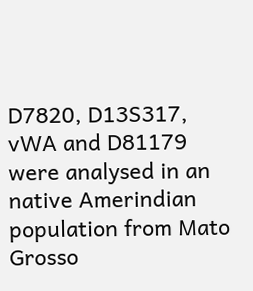D7820, D13S317, vWA and D81179 were analysed in an native Amerindian population from Mato Grosso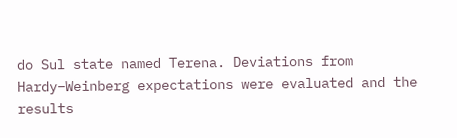do Sul state named Terena. Deviations from Hardy–Weinberg expectations were evaluated and the results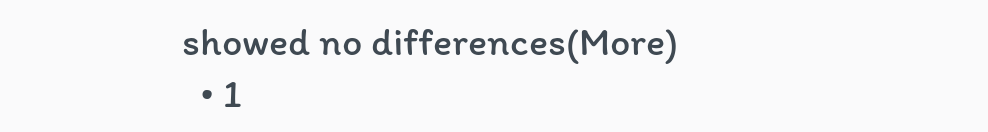showed no differences(More)
  • 1